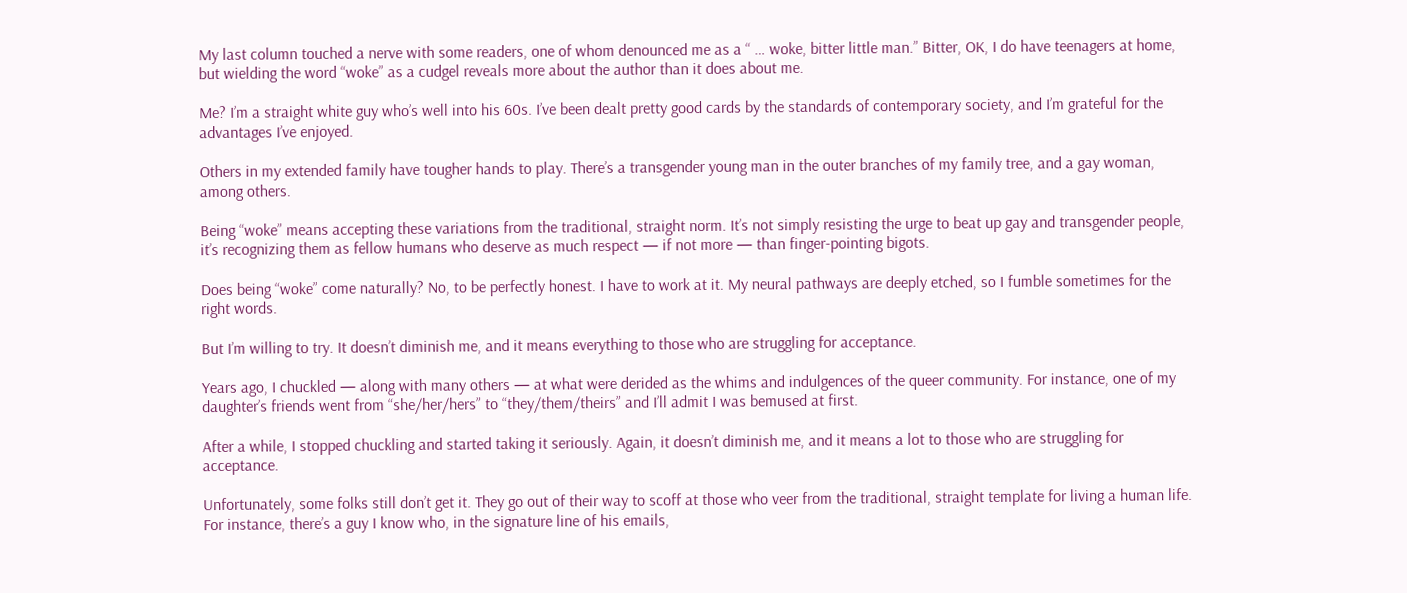My last column touched a nerve with some readers, one of whom denounced me as a “ … woke, bitter little man.” Bitter, OK, I do have teenagers at home, but wielding the word “woke” as a cudgel reveals more about the author than it does about me.

Me? I’m a straight white guy who’s well into his 60s. I’ve been dealt pretty good cards by the standards of contemporary society, and I’m grateful for the advantages I’ve enjoyed.

Others in my extended family have tougher hands to play. There’s a transgender young man in the outer branches of my family tree, and a gay woman, among others.

Being “woke” means accepting these variations from the traditional, straight norm. It’s not simply resisting the urge to beat up gay and transgender people, it’s recognizing them as fellow humans who deserve as much respect — if not more — than finger-pointing bigots.

Does being “woke” come naturally? No, to be perfectly honest. I have to work at it. My neural pathways are deeply etched, so I fumble sometimes for the right words.

But I’m willing to try. It doesn’t diminish me, and it means everything to those who are struggling for acceptance.

Years ago, I chuckled — along with many others — at what were derided as the whims and indulgences of the queer community. For instance, one of my daughter’s friends went from “she/her/hers” to “they/them/theirs” and I’ll admit I was bemused at first.

After a while, I stopped chuckling and started taking it seriously. Again, it doesn’t diminish me, and it means a lot to those who are struggling for acceptance.

Unfortunately, some folks still don’t get it. They go out of their way to scoff at those who veer from the traditional, straight template for living a human life. For instance, there’s a guy I know who, in the signature line of his emails,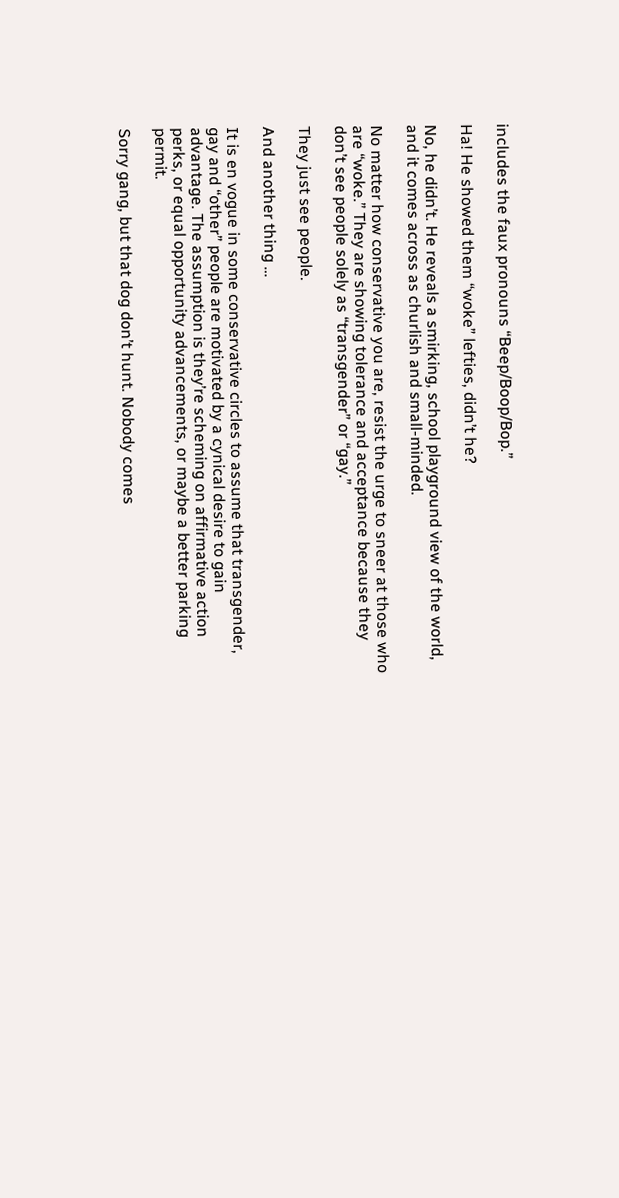includes the faux pronouns “Beep/Boop/Bop.”

Ha! He showed them “woke” lefties, didn’t he?

No, he didn’t. He reveals a smirking, school playground view of the world, and it comes across as churlish and small-minded.

No matter how conservative you are, resist the urge to sneer at those who are “woke.” They are showing tolerance and acceptance because they don’t see people solely as “transgender” or “gay.”

They just see people.

And another thing …

It is en vogue in some conservative circles to assume that transgender, gay and “other” people are motivated by a cynical desire to gain advantage. The assumption is they’re scheming on affirmative action perks, or equal opportunity advancements, or maybe a better parking permit.

Sorry gang, but that dog don’t hunt. Nobody comes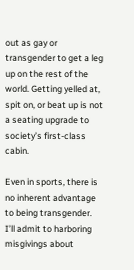out as gay or transgender to get a leg up on the rest of the world. Getting yelled at, spit on, or beat up is not a seating upgrade to society’s first-class cabin.

Even in sports, there is no inherent advantage to being transgender. I’ll admit to harboring misgivings about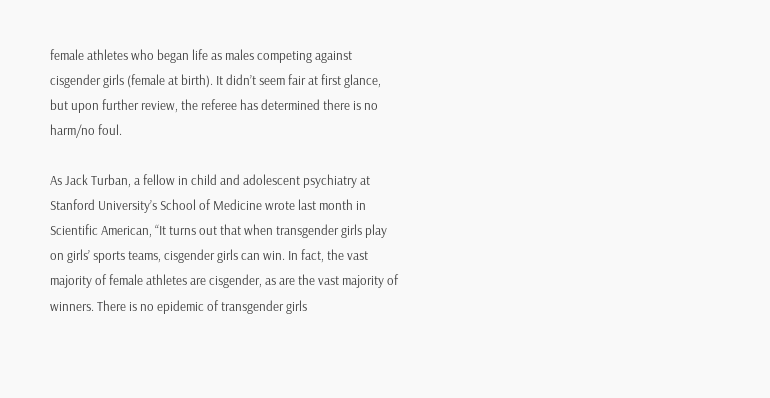female athletes who began life as males competing against cisgender girls (female at birth). It didn’t seem fair at first glance, but upon further review, the referee has determined there is no harm/no foul.

As Jack Turban, a fellow in child and adolescent psychiatry at Stanford University’s School of Medicine wrote last month in Scientific American, “It turns out that when transgender girls play on girls’ sports teams, cisgender girls can win. In fact, the vast majority of female athletes are cisgender, as are the vast majority of winners. There is no epidemic of transgender girls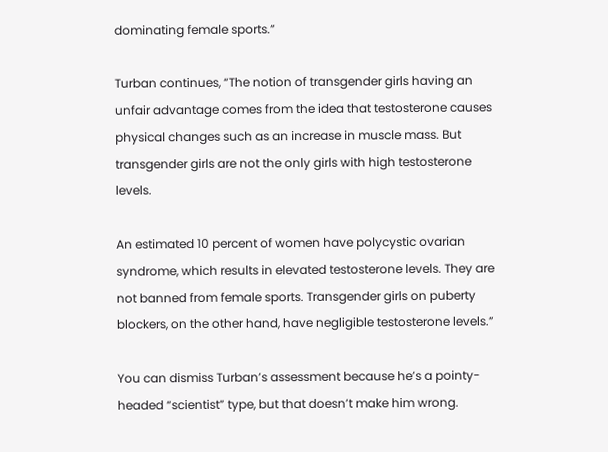dominating female sports.”

Turban continues, “The notion of transgender girls having an unfair advantage comes from the idea that testosterone causes physical changes such as an increase in muscle mass. But transgender girls are not the only girls with high testosterone levels.

An estimated 10 percent of women have polycystic ovarian syndrome, which results in elevated testosterone levels. They are not banned from female sports. Transgender girls on puberty blockers, on the other hand, have negligible testosterone levels.”

You can dismiss Turban’s assessment because he’s a pointy-headed “scientist” type, but that doesn’t make him wrong.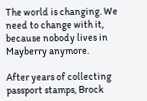The world is changing. We need to change with it, because nobody lives in Mayberry anymore.

After years of collecting passport stamps, Brock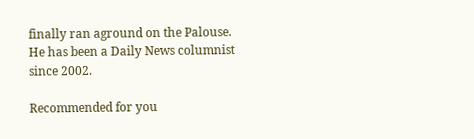finally ran aground on the Palouse. He has been a Daily News columnist since 2002.

Recommended for you